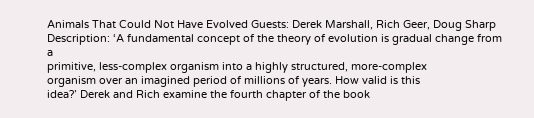Animals That Could Not Have Evolved Guests: Derek Marshall, Rich Geer, Doug Sharp Description: ‘A fundamental concept of the theory of evolution is gradual change from a
primitive, less-complex organism into a highly structured, more-complex
organism over an imagined period of millions of years. How valid is this
idea?’ Derek and Rich examine the fourth chapter of the book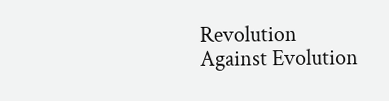Revolution
Against Evolution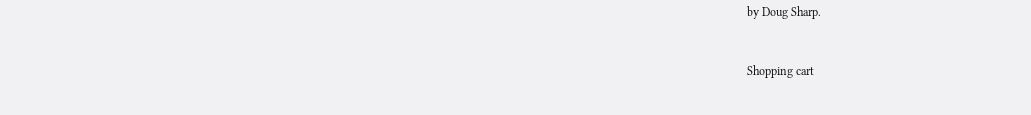by Doug Sharp.


Shopping cart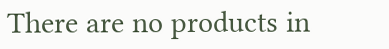There are no products in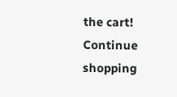the cart!
Continue shopping